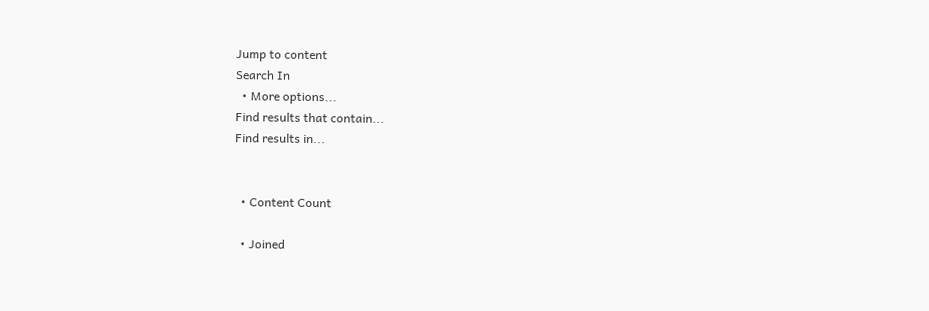Jump to content
Search In
  • More options...
Find results that contain...
Find results in...


  • Content Count

  • Joined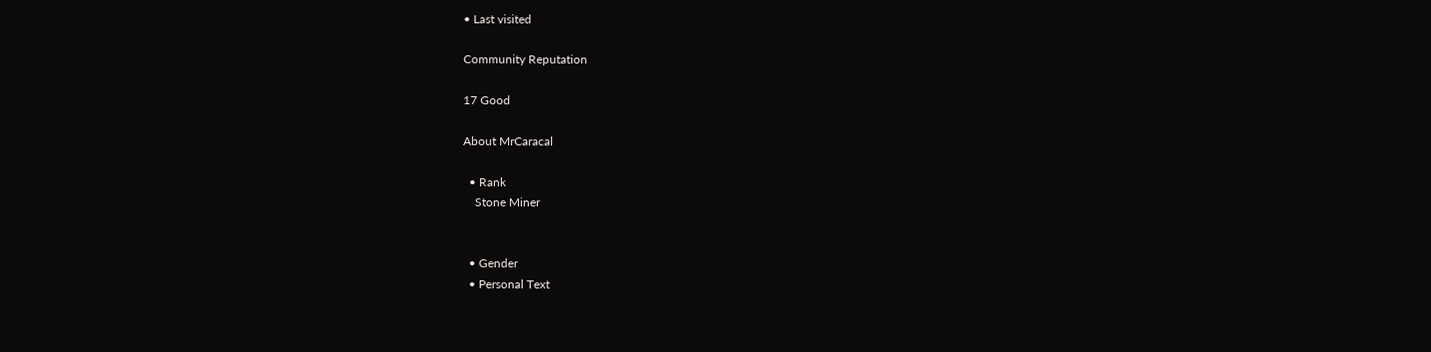• Last visited

Community Reputation

17 Good

About MrCaracal

  • Rank
    Stone Miner


  • Gender
  • Personal Text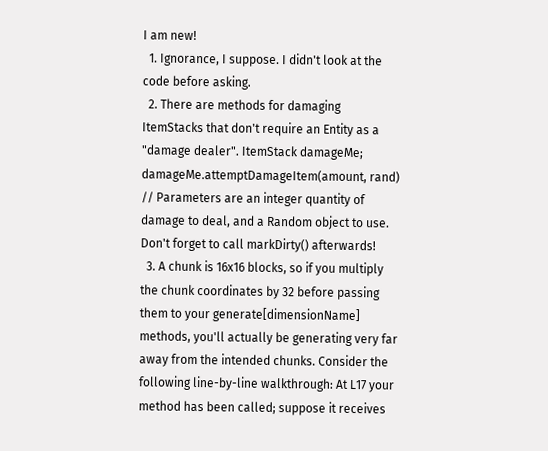I am new!
  1. Ignorance, I suppose. I didn't look at the code before asking.
  2. There are methods for damaging ItemStacks that don't require an Entity as a "damage dealer". ItemStack damageMe; damageMe.attemptDamageItem(amount, rand) // Parameters are an integer quantity of damage to deal, and a Random object to use. Don't forget to call markDirty() afterwards!
  3. A chunk is 16x16 blocks, so if you multiply the chunk coordinates by 32 before passing them to your generate[dimensionName] methods, you'll actually be generating very far away from the intended chunks. Consider the following line-by-line walkthrough: At L17 your method has been called; suppose it receives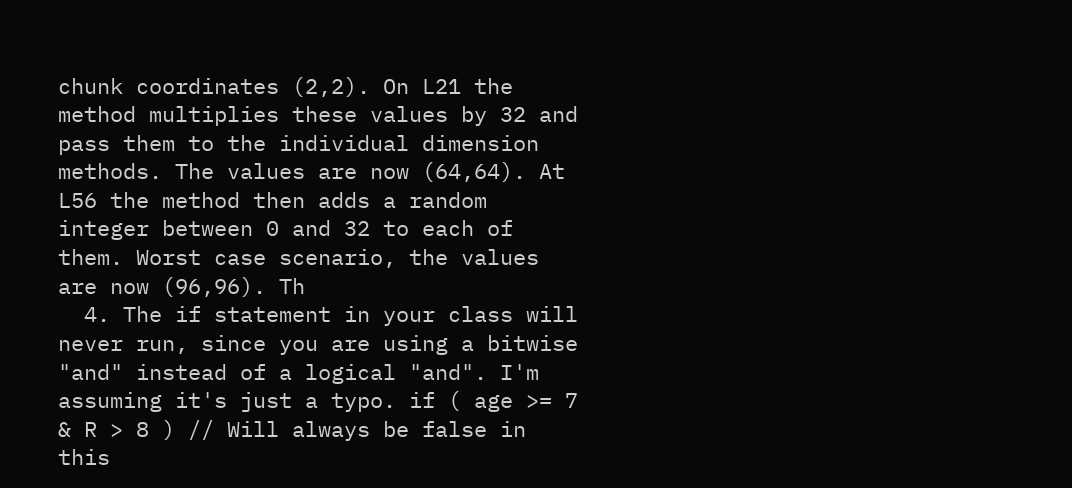chunk coordinates (2,2). On L21 the method multiplies these values by 32 and pass them to the individual dimension methods. The values are now (64,64). At L56 the method then adds a random integer between 0 and 32 to each of them. Worst case scenario, the values are now (96,96). Th
  4. The if statement in your class will never run, since you are using a bitwise "and" instead of a logical "and". I'm assuming it's just a typo. if ( age >= 7 & R > 8 ) // Will always be false in this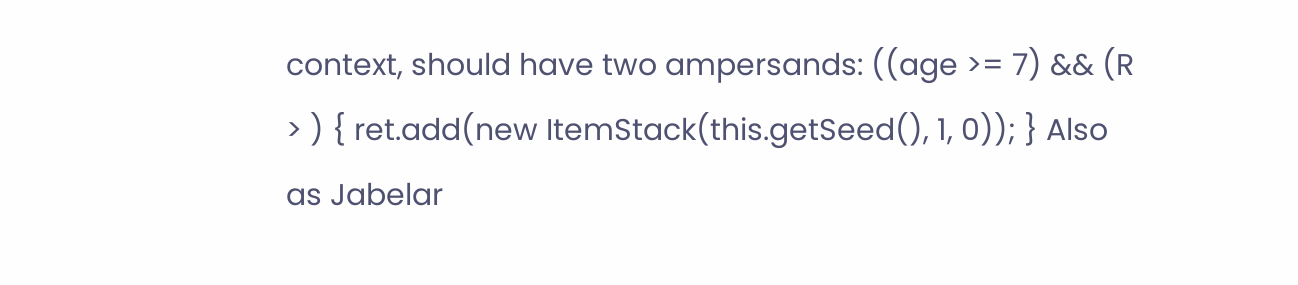context, should have two ampersands: ((age >= 7) && (R > ) { ret.add(new ItemStack(this.getSeed(), 1, 0)); } Also as Jabelar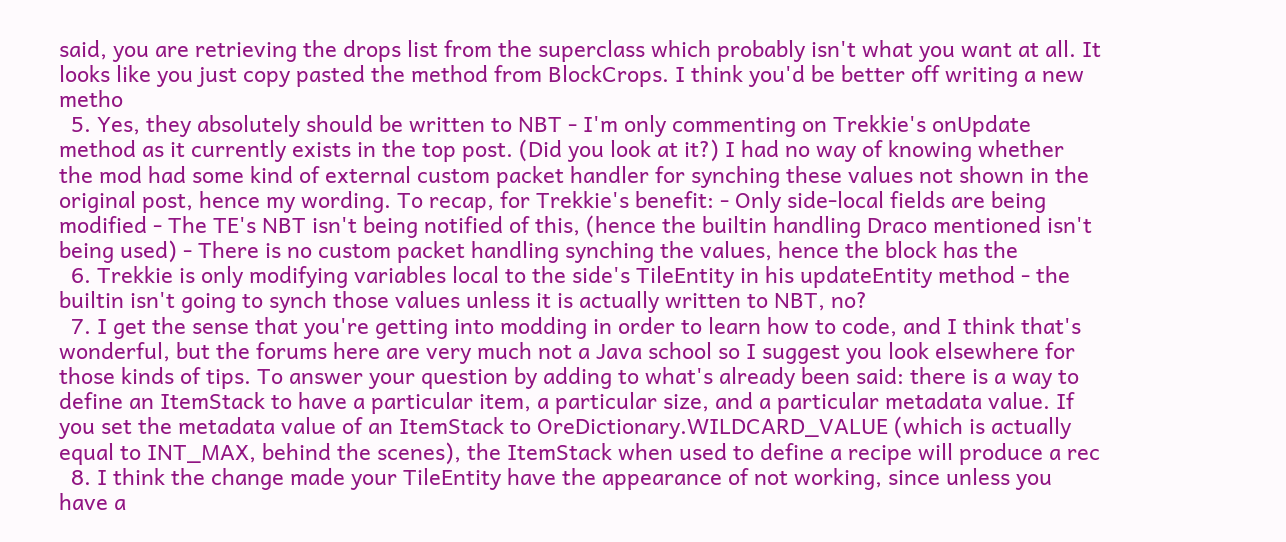said, you are retrieving the drops list from the superclass which probably isn't what you want at all. It looks like you just copy pasted the method from BlockCrops. I think you'd be better off writing a new metho
  5. Yes, they absolutely should be written to NBT - I'm only commenting on Trekkie's onUpdate method as it currently exists in the top post. (Did you look at it?) I had no way of knowing whether the mod had some kind of external custom packet handler for synching these values not shown in the original post, hence my wording. To recap, for Trekkie's benefit: - Only side-local fields are being modified - The TE's NBT isn't being notified of this, (hence the builtin handling Draco mentioned isn't being used) - There is no custom packet handling synching the values, hence the block has the
  6. Trekkie is only modifying variables local to the side's TileEntity in his updateEntity method - the builtin isn't going to synch those values unless it is actually written to NBT, no?
  7. I get the sense that you're getting into modding in order to learn how to code, and I think that's wonderful, but the forums here are very much not a Java school so I suggest you look elsewhere for those kinds of tips. To answer your question by adding to what's already been said: there is a way to define an ItemStack to have a particular item, a particular size, and a particular metadata value. If you set the metadata value of an ItemStack to OreDictionary.WILDCARD_VALUE (which is actually equal to INT_MAX, behind the scenes), the ItemStack when used to define a recipe will produce a rec
  8. I think the change made your TileEntity have the appearance of not working, since unless you have a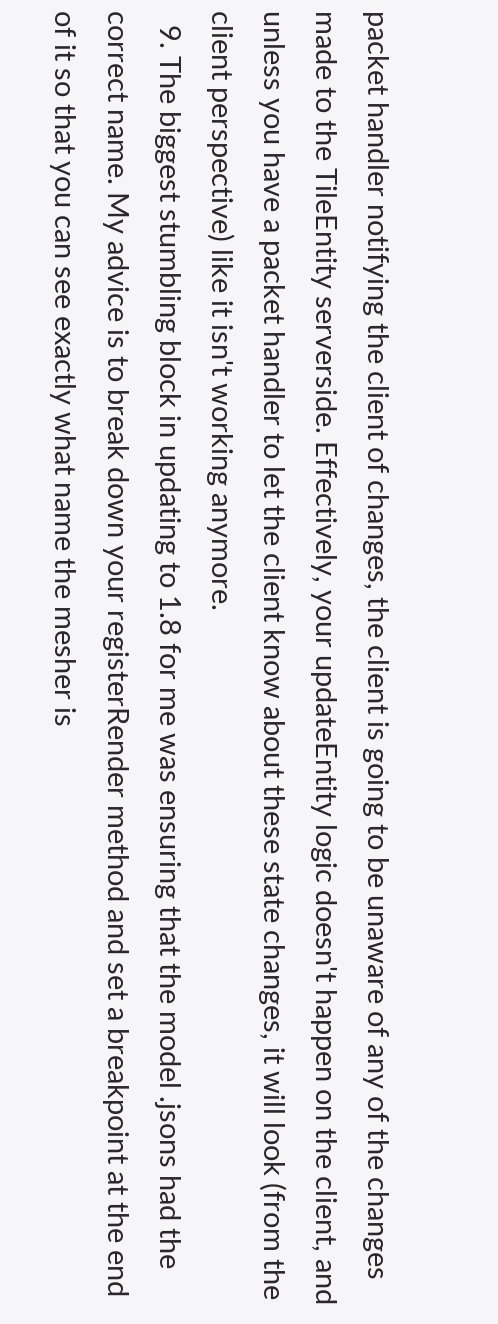packet handler notifying the client of changes, the client is going to be unaware of any of the changes made to the TileEntity serverside. Effectively, your updateEntity logic doesn't happen on the client, and unless you have a packet handler to let the client know about these state changes, it will look (from the client perspective) like it isn't working anymore.
  9. The biggest stumbling block in updating to 1.8 for me was ensuring that the model .jsons had the correct name. My advice is to break down your registerRender method and set a breakpoint at the end of it so that you can see exactly what name the mesher is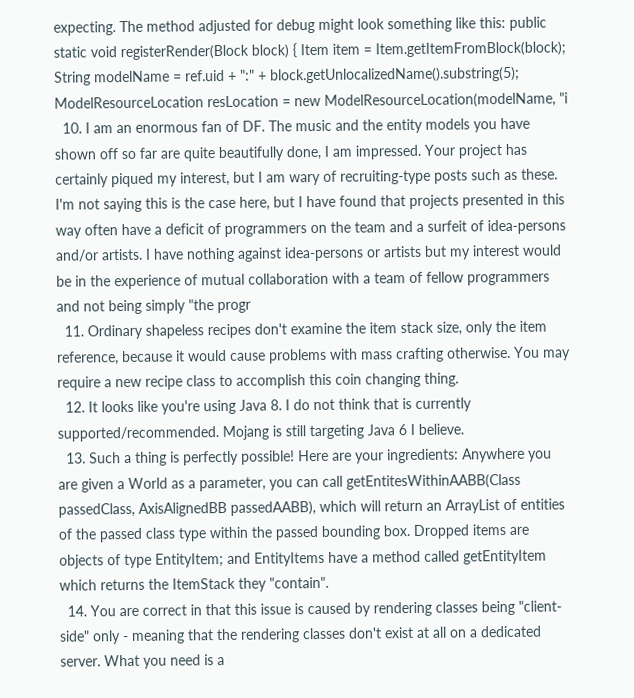expecting. The method adjusted for debug might look something like this: public static void registerRender(Block block) { Item item = Item.getItemFromBlock(block); String modelName = ref.uid + ":" + block.getUnlocalizedName().substring(5); ModelResourceLocation resLocation = new ModelResourceLocation(modelName, "i
  10. I am an enormous fan of DF. The music and the entity models you have shown off so far are quite beautifully done, I am impressed. Your project has certainly piqued my interest, but I am wary of recruiting-type posts such as these. I'm not saying this is the case here, but I have found that projects presented in this way often have a deficit of programmers on the team and a surfeit of idea-persons and/or artists. I have nothing against idea-persons or artists but my interest would be in the experience of mutual collaboration with a team of fellow programmers and not being simply "the progr
  11. Ordinary shapeless recipes don't examine the item stack size, only the item reference, because it would cause problems with mass crafting otherwise. You may require a new recipe class to accomplish this coin changing thing.
  12. It looks like you're using Java 8. I do not think that is currently supported/recommended. Mojang is still targeting Java 6 I believe.
  13. Such a thing is perfectly possible! Here are your ingredients: Anywhere you are given a World as a parameter, you can call getEntitesWithinAABB(Class passedClass, AxisAlignedBB passedAABB), which will return an ArrayList of entities of the passed class type within the passed bounding box. Dropped items are objects of type EntityItem; and EntityItems have a method called getEntityItem which returns the ItemStack they "contain".
  14. You are correct in that this issue is caused by rendering classes being "client-side" only - meaning that the rendering classes don't exist at all on a dedicated server. What you need is a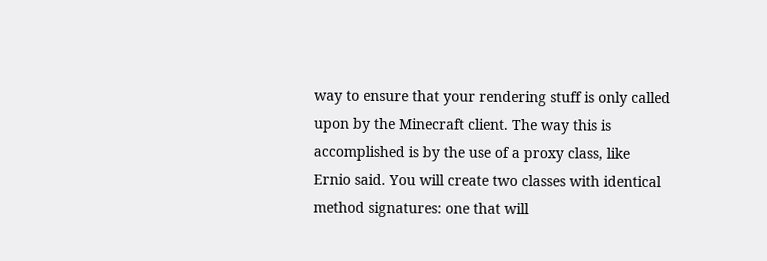way to ensure that your rendering stuff is only called upon by the Minecraft client. The way this is accomplished is by the use of a proxy class, like Ernio said. You will create two classes with identical method signatures: one that will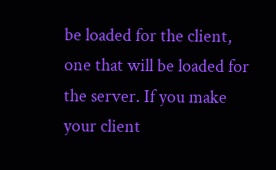be loaded for the client, one that will be loaded for the server. If you make your client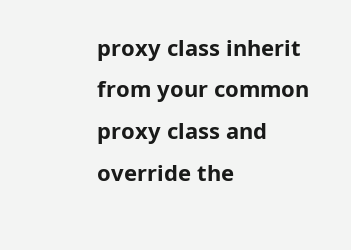proxy class inherit from your common proxy class and override the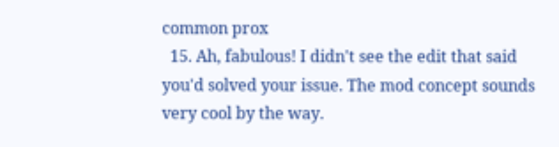common prox
  15. Ah, fabulous! I didn't see the edit that said you'd solved your issue. The mod concept sounds very cool by the way.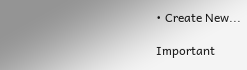• Create New...

Important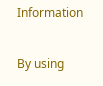Information

By using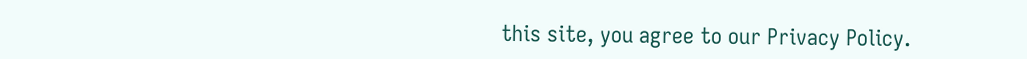this site, you agree to our Privacy Policy.